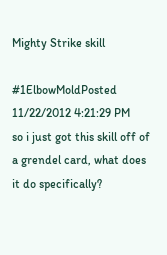Mighty Strike skill

#1ElbowMoldPosted 11/22/2012 4:21:29 PM
so i just got this skill off of a grendel card, what does it do specifically?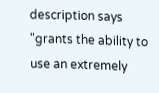description says
"grants the ability to use an extremely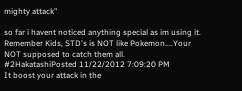mighty attack"

so far i havent noticed anything special as im using it.
Remember Kids, STD's is NOT like Pokemon....Your NOT supposed to catch them all.
#2HakatashiPosted 11/22/2012 7:09:20 PM
It boost your attack in the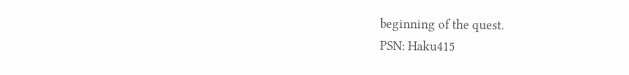beginning of the quest.
PSN: Haku415